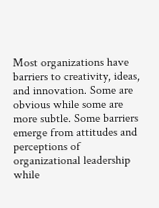Most organizations have barriers to creativity, ideas, and innovation. Some are obvious while some are more subtle. Some barriers emerge from attitudes and perceptions of organizational leadership while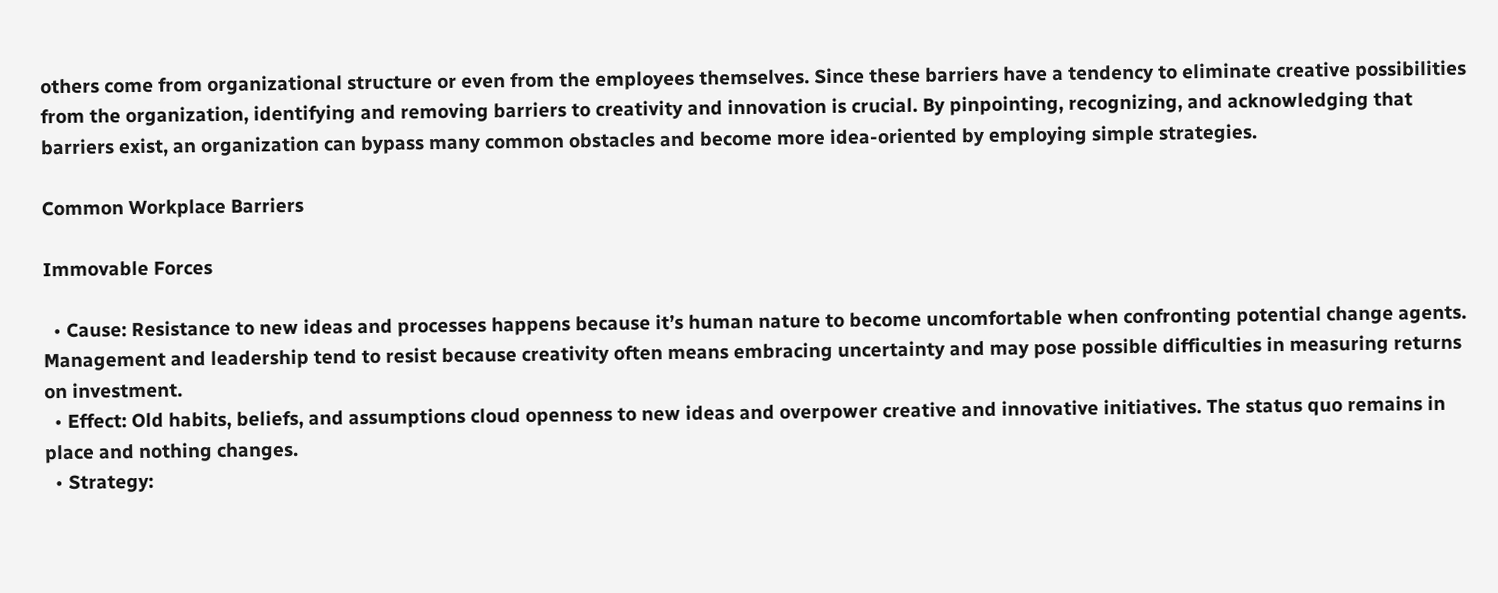others come from organizational structure or even from the employees themselves. Since these barriers have a tendency to eliminate creative possibilities from the organization, identifying and removing barriers to creativity and innovation is crucial. By pinpointing, recognizing, and acknowledging that barriers exist, an organization can bypass many common obstacles and become more idea-oriented by employing simple strategies.

Common Workplace Barriers

Immovable Forces

  • Cause: Resistance to new ideas and processes happens because it’s human nature to become uncomfortable when confronting potential change agents. Management and leadership tend to resist because creativity often means embracing uncertainty and may pose possible difficulties in measuring returns on investment.
  • Effect: Old habits, beliefs, and assumptions cloud openness to new ideas and overpower creative and innovative initiatives. The status quo remains in place and nothing changes.
  • Strategy: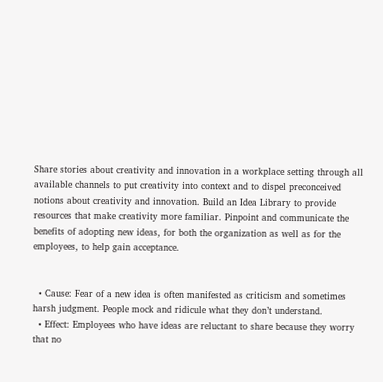Share stories about creativity and innovation in a workplace setting through all available channels to put creativity into context and to dispel preconceived notions about creativity and innovation. Build an Idea Library to provide resources that make creativity more familiar. Pinpoint and communicate the benefits of adopting new ideas, for both the organization as well as for the employees, to help gain acceptance.


  • Cause: Fear of a new idea is often manifested as criticism and sometimes harsh judgment. People mock and ridicule what they don’t understand.
  • Effect: Employees who have ideas are reluctant to share because they worry that no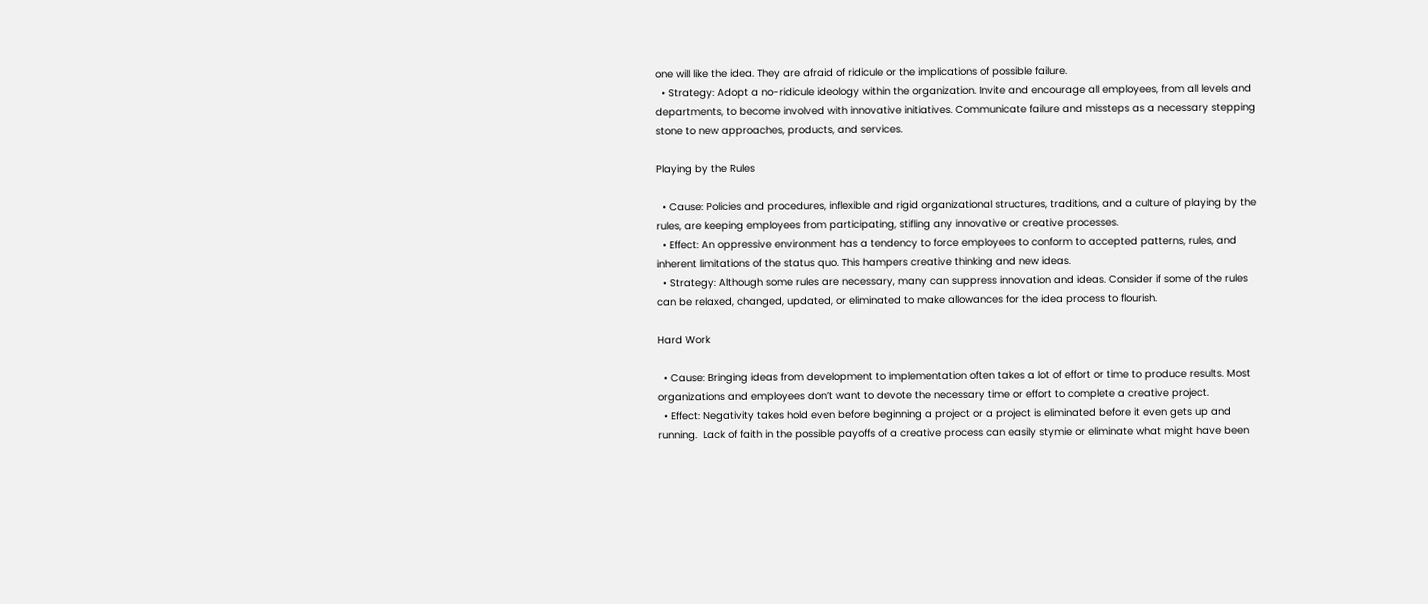one will like the idea. They are afraid of ridicule or the implications of possible failure.
  • Strategy: Adopt a no-ridicule ideology within the organization. Invite and encourage all employees, from all levels and departments, to become involved with innovative initiatives. Communicate failure and missteps as a necessary stepping stone to new approaches, products, and services.

Playing by the Rules

  • Cause: Policies and procedures, inflexible and rigid organizational structures, traditions, and a culture of playing by the rules, are keeping employees from participating, stifling any innovative or creative processes.
  • Effect: An oppressive environment has a tendency to force employees to conform to accepted patterns, rules, and inherent limitations of the status quo. This hampers creative thinking and new ideas.
  • Strategy: Although some rules are necessary, many can suppress innovation and ideas. Consider if some of the rules can be relaxed, changed, updated, or eliminated to make allowances for the idea process to flourish.

Hard Work

  • Cause: Bringing ideas from development to implementation often takes a lot of effort or time to produce results. Most organizations and employees don’t want to devote the necessary time or effort to complete a creative project.
  • Effect: Negativity takes hold even before beginning a project or a project is eliminated before it even gets up and running.  Lack of faith in the possible payoffs of a creative process can easily stymie or eliminate what might have been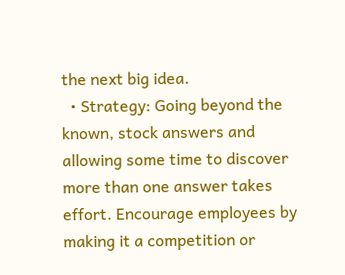the next big idea.
  • Strategy: Going beyond the known, stock answers and allowing some time to discover more than one answer takes effort. Encourage employees by making it a competition or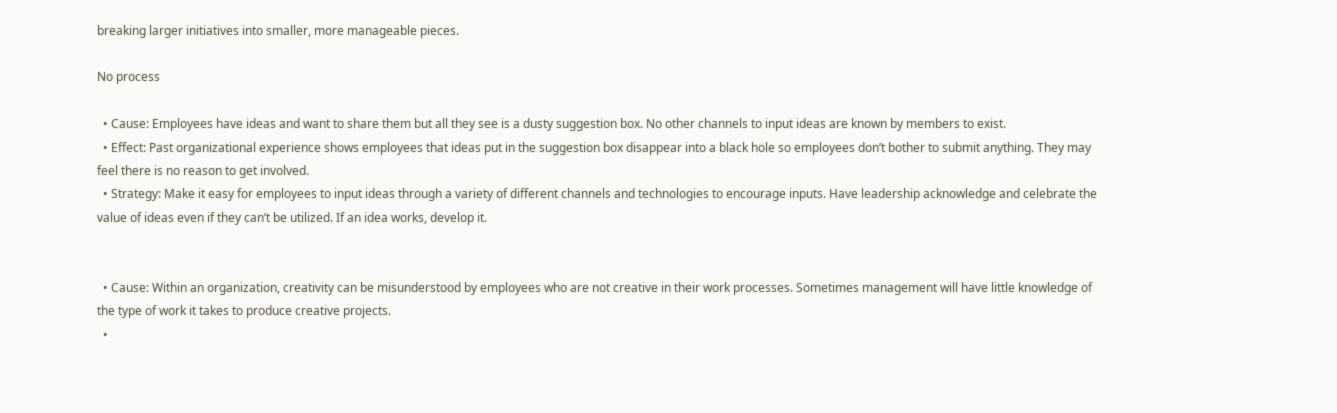breaking larger initiatives into smaller, more manageable pieces.

No process

  • Cause: Employees have ideas and want to share them but all they see is a dusty suggestion box. No other channels to input ideas are known by members to exist.
  • Effect: Past organizational experience shows employees that ideas put in the suggestion box disappear into a black hole so employees don’t bother to submit anything. They may feel there is no reason to get involved.
  • Strategy: Make it easy for employees to input ideas through a variety of different channels and technologies to encourage inputs. Have leadership acknowledge and celebrate the value of ideas even if they can’t be utilized. If an idea works, develop it.


  • Cause: Within an organization, creativity can be misunderstood by employees who are not creative in their work processes. Sometimes management will have little knowledge of the type of work it takes to produce creative projects.
  •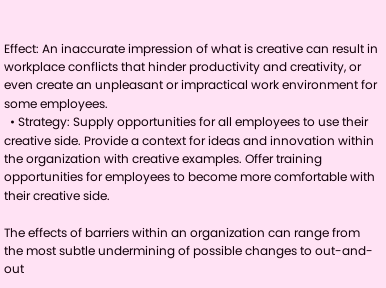Effect: An inaccurate impression of what is creative can result in workplace conflicts that hinder productivity and creativity, or even create an unpleasant or impractical work environment for some employees.
  • Strategy: Supply opportunities for all employees to use their creative side. Provide a context for ideas and innovation within the organization with creative examples. Offer training opportunities for employees to become more comfortable with their creative side.

The effects of barriers within an organization can range from the most subtle undermining of possible changes to out-and-out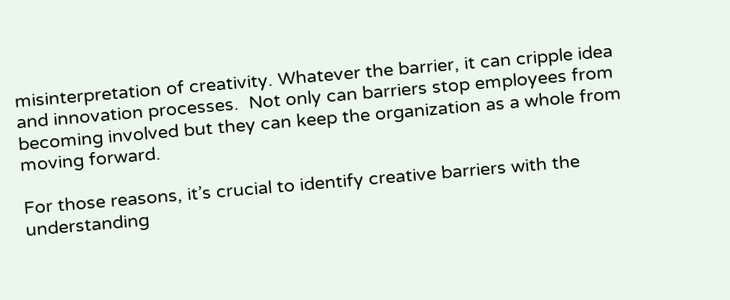misinterpretation of creativity. Whatever the barrier, it can cripple idea and innovation processes.  Not only can barriers stop employees from becoming involved but they can keep the organization as a whole from moving forward.

For those reasons, it’s crucial to identify creative barriers with the understanding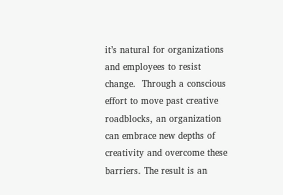it’s natural for organizations and employees to resist change.  Through a conscious effort to move past creative roadblocks, an organization can embrace new depths of creativity and overcome these barriers. The result is an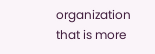organization that is more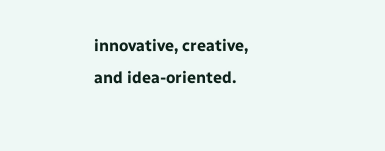innovative, creative, and idea-oriented.